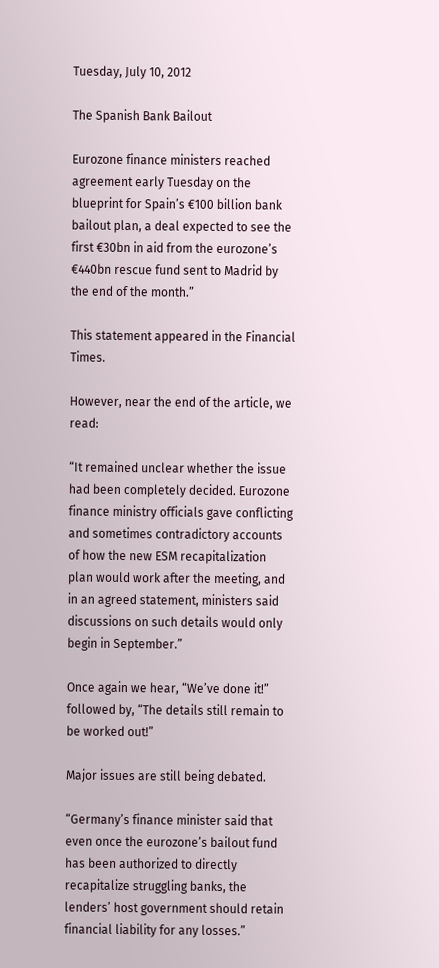Tuesday, July 10, 2012

The Spanish Bank Bailout

Eurozone finance ministers reached agreement early Tuesday on the blueprint for Spain’s €100 billion bank bailout plan, a deal expected to see the first €30bn in aid from the eurozone’s €440bn rescue fund sent to Madrid by the end of the month.”

This statement appeared in the Financial Times.

However, near the end of the article, we read:

“It remained unclear whether the issue had been completely decided. Eurozone finance ministry officials gave conflicting and sometimes contradictory accounts of how the new ESM recapitalization plan would work after the meeting, and in an agreed statement, ministers said discussions on such details would only begin in September.”

Once again we hear, “We’ve done it!” followed by, “The details still remain to be worked out!”

Major issues are still being debated.

“Germany’s finance minister said that even once the eurozone’s bailout fund has been authorized to directly recapitalize struggling banks, the lenders’ host government should retain financial liability for any losses.”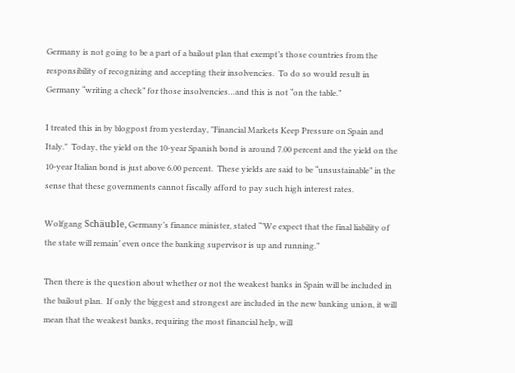Germany is not going to be a part of a bailout plan that exempt’s those countries from the responsibility of recognizing and accepting their insolvencies.  To do so would result in Germany “writing a check” for those insolvencies…and this is not “on the table.”

I treated this in by blogpost from yesterday, "Financial Markets Keep Pressure on Spain and Italy."  Today, the yield on the 10-year Spanish bond is around 7.00 percent and the yield on the 10-year Italian bond is just above 6.00 percent.  These yields are said to be “unsustainable” in the sense that these governments cannot fiscally afford to pay such high interest rates.

Wolfgang Schäuble, Germany’s finance minister, stated “’We expect that the final liability of the state will remain’ even once the banking supervisor is up and running.”

Then there is the question about whether or not the weakest banks in Spain will be included in the bailout plan.  If only the biggest and strongest are included in the new banking union, it will mean that the weakest banks, requiring the most financial help, will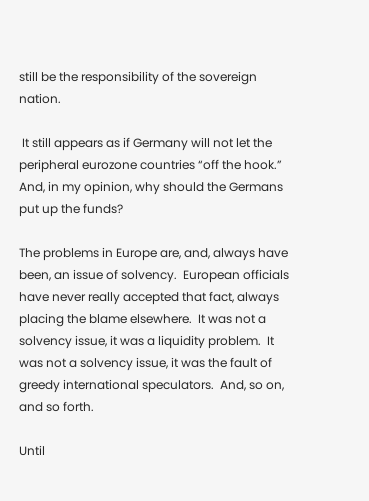still be the responsibility of the sovereign nation.

 It still appears as if Germany will not let the peripheral eurozone countries “off the hook.” And, in my opinion, why should the Germans put up the funds?

The problems in Europe are, and, always have been, an issue of solvency.  European officials have never really accepted that fact, always placing the blame elsewhere.  It was not a solvency issue, it was a liquidity problem.  It was not a solvency issue, it was the fault of greedy international speculators.  And, so on, and so forth.

Until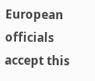European officials accept this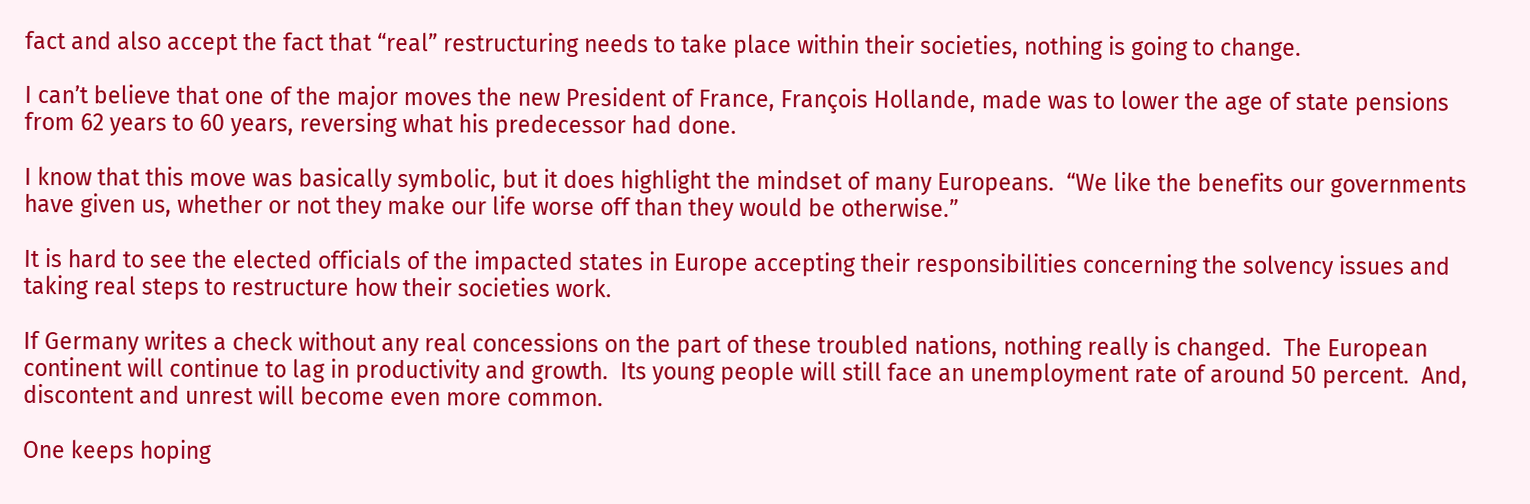fact and also accept the fact that “real” restructuring needs to take place within their societies, nothing is going to change.

I can’t believe that one of the major moves the new President of France, François Hollande, made was to lower the age of state pensions from 62 years to 60 years, reversing what his predecessor had done.

I know that this move was basically symbolic, but it does highlight the mindset of many Europeans.  “We like the benefits our governments have given us, whether or not they make our life worse off than they would be otherwise.”

It is hard to see the elected officials of the impacted states in Europe accepting their responsibilities concerning the solvency issues and taking real steps to restructure how their societies work.

If Germany writes a check without any real concessions on the part of these troubled nations, nothing really is changed.  The European continent will continue to lag in productivity and growth.  Its young people will still face an unemployment rate of around 50 percent.  And, discontent and unrest will become even more common.

One keeps hoping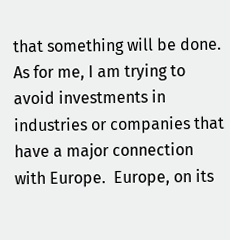that something will be done.  As for me, I am trying to avoid investments in industries or companies that have a major connection with Europe.  Europe, on its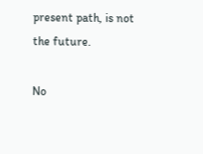present path, is not the future.

No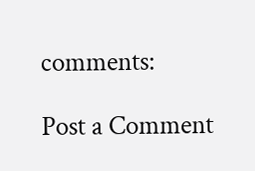comments:

Post a Comment